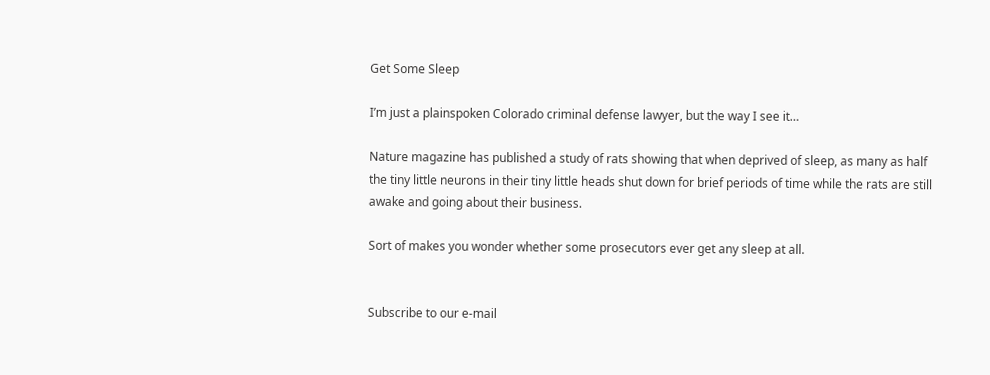Get Some Sleep

I’m just a plainspoken Colorado criminal defense lawyer, but the way I see it…

Nature magazine has published a study of rats showing that when deprived of sleep, as many as half the tiny little neurons in their tiny little heads shut down for brief periods of time while the rats are still awake and going about their business.

Sort of makes you wonder whether some prosecutors ever get any sleep at all.


Subscribe to our e-mail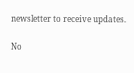newsletter to receive updates.

No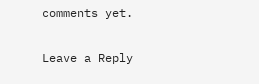comments yet.

Leave a Reply